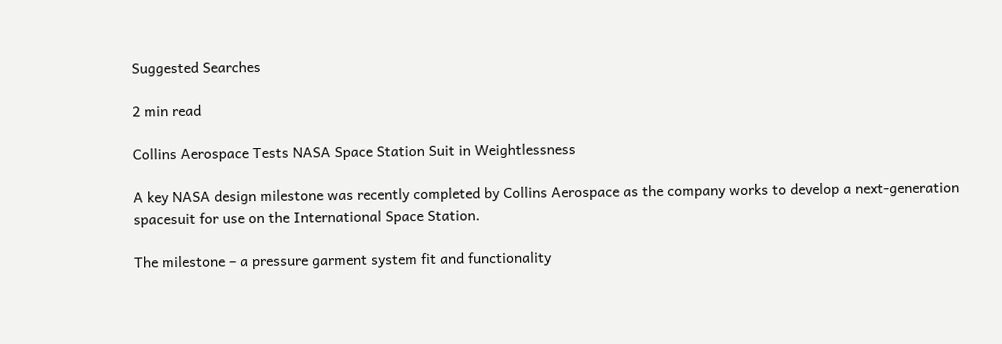Suggested Searches

2 min read

Collins Aerospace Tests NASA Space Station Suit in Weightlessness

A key NASA design milestone was recently completed by Collins Aerospace as the company works to develop a next-generation spacesuit for use on the International Space Station.

The milestone – a pressure garment system fit and functionality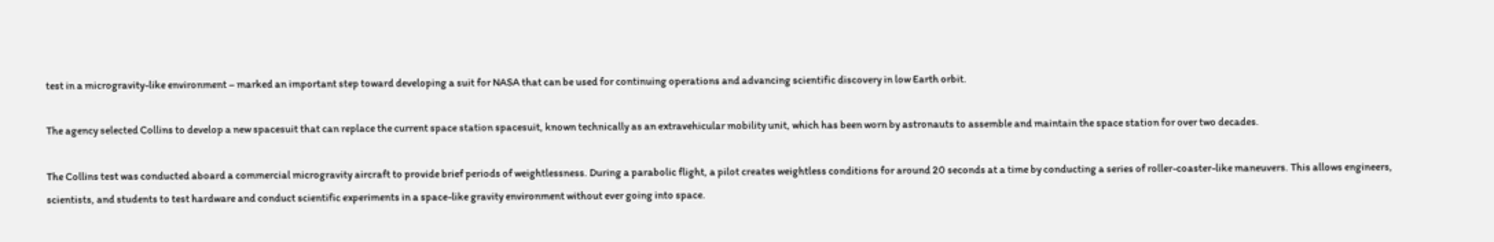test in a microgravity-like environment – marked an important step toward developing a suit for NASA that can be used for continuing operations and advancing scientific discovery in low Earth orbit.

The agency selected Collins to develop a new spacesuit that can replace the current space station spacesuit, known technically as an extravehicular mobility unit, which has been worn by astronauts to assemble and maintain the space station for over two decades.

The Collins test was conducted aboard a commercial microgravity aircraft to provide brief periods of weightlessness. During a parabolic flight, a pilot creates weightless conditions for around 20 seconds at a time by conducting a series of roller-coaster-like maneuvers. This allows engineers, scientists, and students to test hardware and conduct scientific experiments in a space-like gravity environment without ever going into space.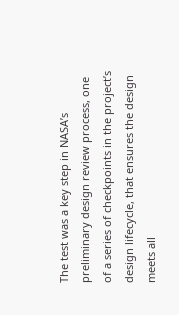The test was a key step in NASA’s preliminary design review process, one of a series of checkpoints in the project’s design lifecycle, that ensures the design meets all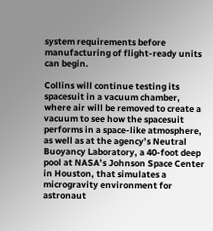system requirements before manufacturing of flight-ready units can begin.

Collins will continue testing its spacesuit in a vacuum chamber, where air will be removed to create a vacuum to see how the spacesuit performs in a space-like atmosphere, as well as at the agency’s Neutral Buoyancy Laboratory, a 40-foot deep pool at NASA’s Johnson Space Center in Houston, that simulates a microgravity environment for astronaut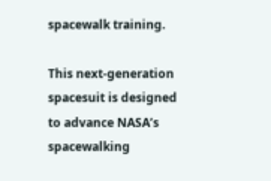spacewalk training.

This next-generation spacesuit is designed to advance NASA’s spacewalking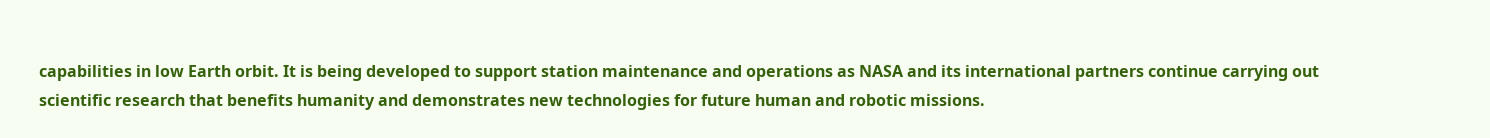capabilities in low Earth orbit. It is being developed to support station maintenance and operations as NASA and its international partners continue carrying out scientific research that benefits humanity and demonstrates new technologies for future human and robotic missions.